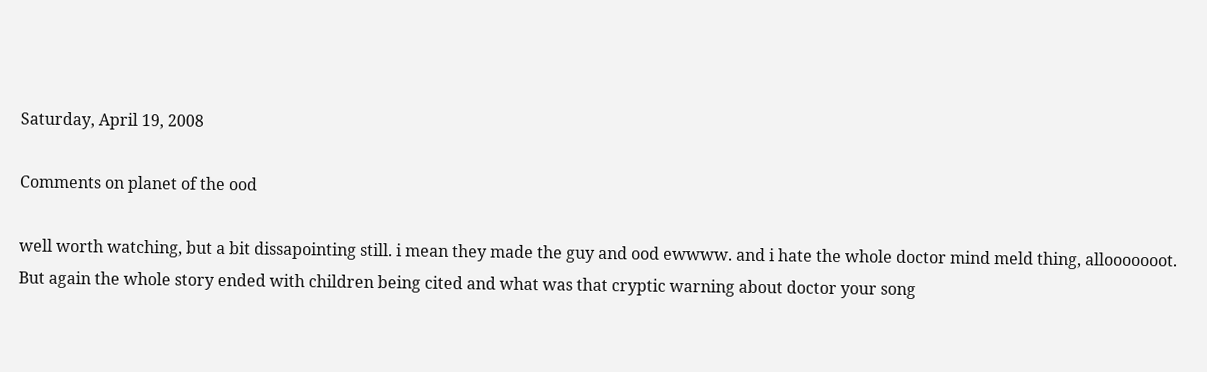Saturday, April 19, 2008

Comments on planet of the ood

well worth watching, but a bit dissapointing still. i mean they made the guy and ood ewwww. and i hate the whole doctor mind meld thing, allooooooot. But again the whole story ended with children being cited and what was that cryptic warning about doctor your song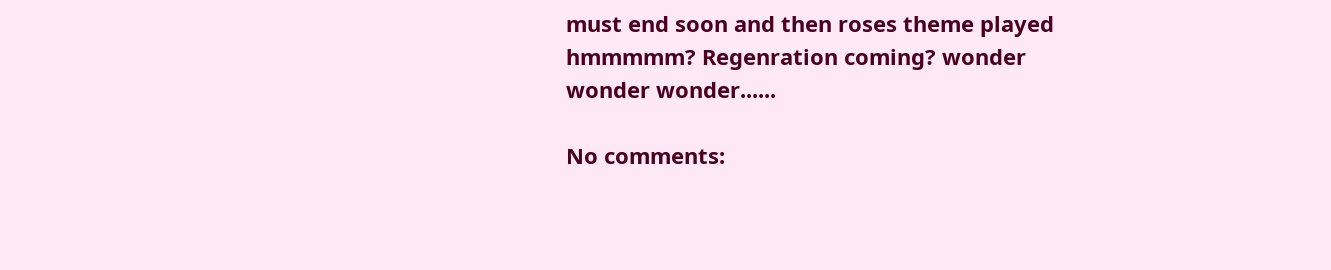must end soon and then roses theme played hmmmmm? Regenration coming? wonder wonder wonder......

No comments: